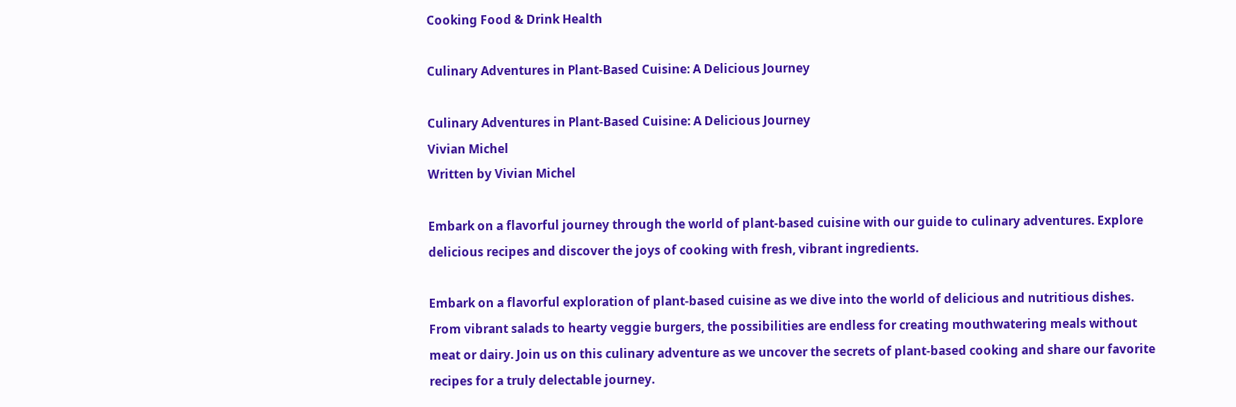Cooking Food & Drink Health

Culinary Adventures in Plant-Based Cuisine: A Delicious Journey

Culinary Adventures in Plant-Based Cuisine: A Delicious Journey
Vivian Michel
Written by Vivian Michel

Embark on a flavorful journey through the world of plant-based cuisine with our guide to culinary adventures. Explore delicious recipes and discover the joys of cooking with fresh, vibrant ingredients.

Embark on a flavorful exploration of plant-based cuisine as we dive into the world of delicious and nutritious dishes. From vibrant salads to hearty veggie burgers, the possibilities are endless for creating mouthwatering meals without meat or dairy. Join us on this culinary adventure as we uncover the secrets of plant-based cooking and share our favorite recipes for a truly delectable journey.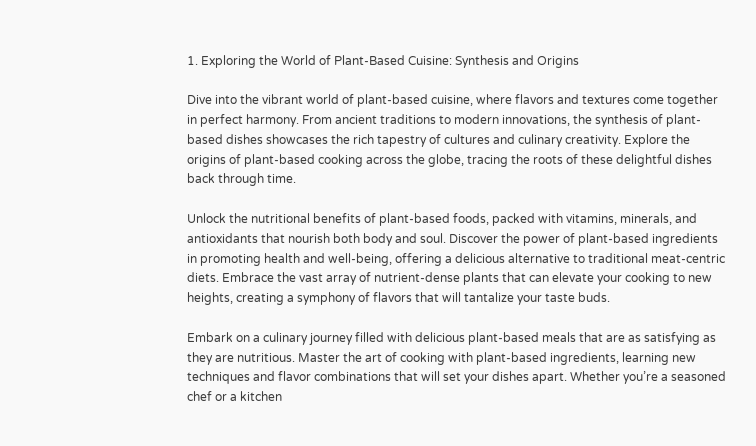1. Exploring the World of Plant-Based Cuisine: Synthesis and Origins

Dive into the vibrant world of plant-based cuisine, where flavors and textures come together in perfect harmony. From ancient traditions to modern innovations, the synthesis of plant-based dishes showcases the rich tapestry of cultures and culinary creativity. Explore the origins of plant-based cooking across the globe, tracing the roots of these delightful dishes back through time.

Unlock the nutritional benefits of plant-based foods, packed with vitamins, minerals, and antioxidants that nourish both body and soul. Discover the power of plant-based ingredients in promoting health and well-being, offering a delicious alternative to traditional meat-centric diets. Embrace the vast array of nutrient-dense plants that can elevate your cooking to new heights, creating a symphony of flavors that will tantalize your taste buds.

Embark on a culinary journey filled with delicious plant-based meals that are as satisfying as they are nutritious. Master the art of cooking with plant-based ingredients, learning new techniques and flavor combinations that will set your dishes apart. Whether you’re a seasoned chef or a kitchen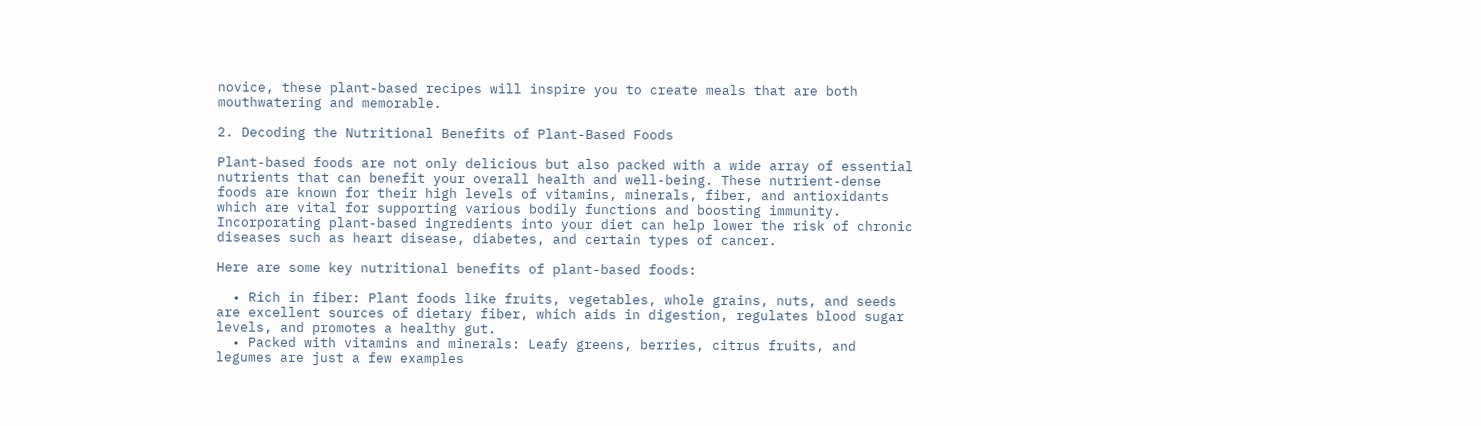novice, these plant-based recipes will inspire you to create meals that are both mouthwatering and memorable.

2. Decoding the Nutritional Benefits of Plant-Based Foods

Plant-based foods are not only delicious but also packed with a wide array of essential nutrients that can benefit your overall health and well-being. These nutrient-dense foods are known for their high levels of vitamins, minerals, fiber, and antioxidants which are vital for supporting various bodily functions and boosting immunity. Incorporating plant-based ingredients into your diet can help lower the risk of chronic diseases such as heart disease, diabetes, and certain types of cancer.

Here are some key nutritional benefits of plant-based foods:

  • Rich in fiber: Plant foods like fruits, vegetables, whole grains, nuts, and seeds are excellent sources of dietary fiber, which aids in digestion, regulates blood sugar levels, and promotes a healthy gut.
  • Packed with vitamins and minerals: Leafy greens, berries, citrus fruits, and legumes are just a few examples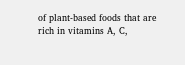of plant-based foods that are rich in vitamins A, C,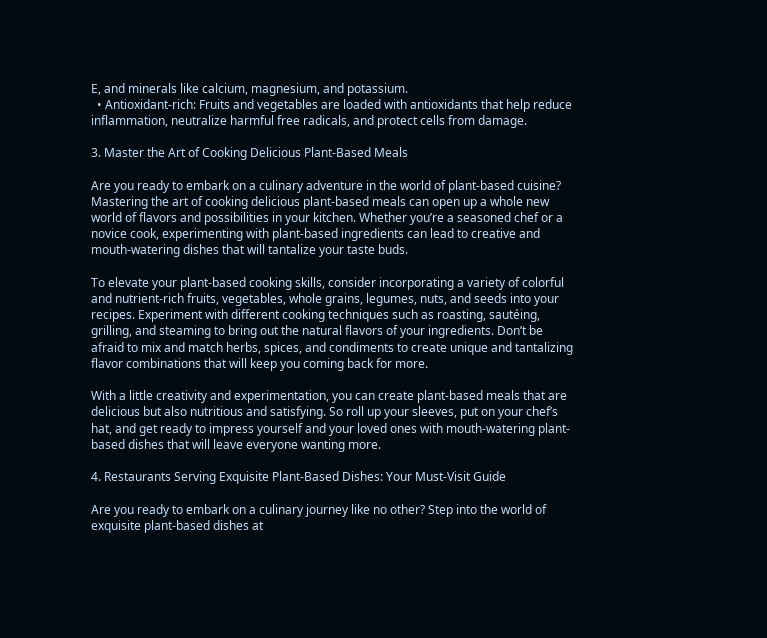E, and minerals like calcium, magnesium, and potassium.
  • Antioxidant-rich: Fruits and vegetables are loaded with antioxidants that help reduce inflammation, neutralize harmful free radicals, and protect cells from damage.

3. Master the Art of Cooking Delicious Plant-Based Meals

Are you ready to embark on a culinary adventure in the world of plant-based cuisine? Mastering the art of cooking delicious plant-based meals can open up a whole new world of flavors and possibilities in your kitchen. Whether you’re a seasoned chef or a novice cook, experimenting with plant-based ingredients can lead to creative and mouth-watering dishes that will tantalize your taste buds.

To elevate your plant-based cooking skills, consider incorporating a variety of colorful and nutrient-rich fruits, vegetables, whole grains, legumes, nuts, and seeds into your recipes. Experiment with different cooking techniques such as roasting, sautéing, grilling, and steaming to bring out the natural flavors of your ingredients. Don’t be afraid to mix and match herbs, spices, and condiments to create unique and tantalizing flavor combinations that will keep you coming back for more.

With a little creativity and experimentation, you can create plant-based meals that are  delicious but also nutritious and satisfying. So roll up your sleeves, put on your chef’s hat, and get ready to impress yourself and your loved ones with mouth-watering plant-based dishes that will leave everyone wanting more.

4. Restaurants Serving Exquisite Plant-Based Dishes: Your Must-Visit Guide

Are you ready to embark on a culinary journey like no other? Step into the world of exquisite plant-based dishes at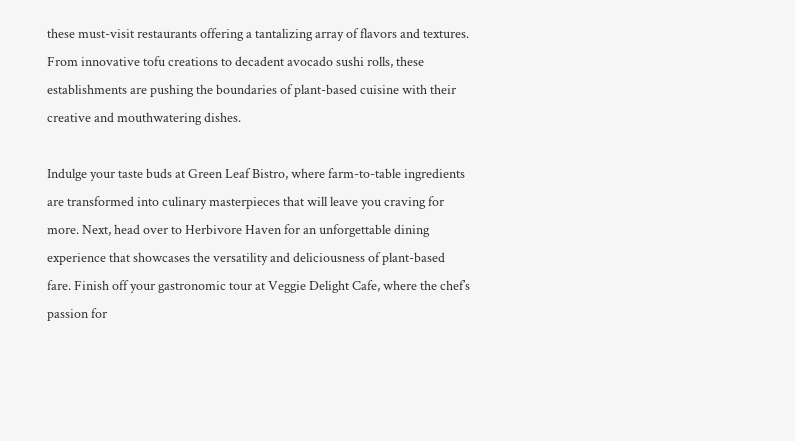these must-visit restaurants offering a tantalizing array of flavors and textures. From innovative tofu creations to decadent avocado sushi rolls, these establishments are pushing the boundaries of plant-based cuisine with their creative and mouthwatering dishes.

Indulge your taste buds at Green Leaf Bistro, where farm-to-table ingredients are transformed into culinary masterpieces that will leave you craving for more. Next, head over to Herbivore Haven for an unforgettable dining experience that showcases the versatility and deliciousness of plant-based fare. Finish off your gastronomic tour at Veggie Delight Cafe, where the chef’s passion for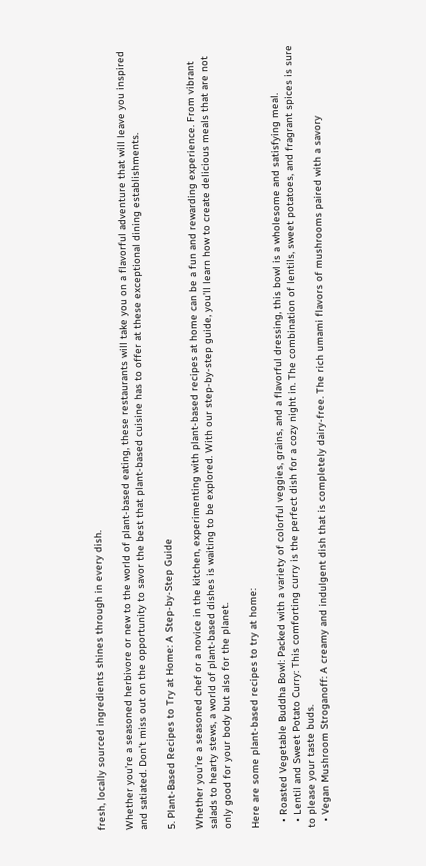fresh, locally sourced ingredients shines through in every dish.

Whether you’re a seasoned herbivore or new to the world of plant-based eating, these restaurants will take you on a flavorful adventure that will leave you inspired and satiated. Don’t miss out on the opportunity to savor the best that plant-based cuisine has to offer at these exceptional dining establishments.

5. Plant-Based Recipes to Try at Home: A Step-by-Step Guide

Whether you’re a seasoned chef or a novice in the kitchen, experimenting with plant-based recipes at home can be a fun and rewarding experience. From vibrant salads to hearty stews, a world of plant-based dishes is waiting to be explored. With our step-by-step guide, you’ll learn how to create delicious meals that are not only good for your body but also for the planet.

Here are some plant-based recipes to try at home:

  • Roasted Vegetable Buddha Bowl: Packed with a variety of colorful veggies, grains, and a flavorful dressing, this bowl is a wholesome and satisfying meal.
  • Lentil and Sweet Potato Curry: This comforting curry is the perfect dish for a cozy night in. The combination of lentils, sweet potatoes, and fragrant spices is sure to please your taste buds.
  • Vegan Mushroom Stroganoff: A creamy and indulgent dish that is completely dairy-free. The rich umami flavors of mushrooms paired with a savory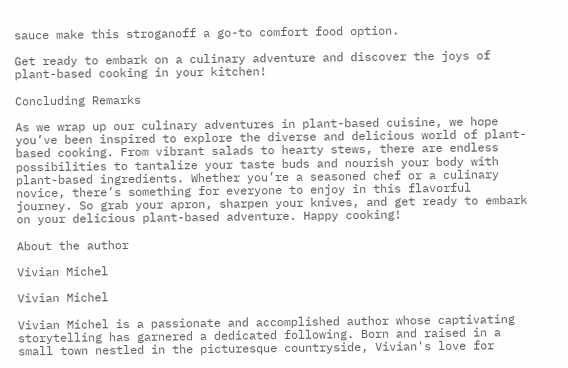sauce make this stroganoff a go-to comfort food option.

Get ready to embark on a culinary adventure and discover the joys of plant-based cooking in your kitchen!

Concluding Remarks

As we wrap up our culinary adventures in plant-based cuisine, we hope you’ve been inspired to explore the diverse and delicious world of plant-based cooking. From vibrant salads to hearty stews, there are endless possibilities to tantalize your taste buds and nourish your body with plant-based ingredients. Whether you’re a seasoned chef or a culinary novice, there’s something for everyone to enjoy in this flavorful journey. So grab your apron, sharpen your knives, and get ready to embark on your delicious plant-based adventure. Happy cooking!

About the author

Vivian Michel

Vivian Michel

Vivian Michel is a passionate and accomplished author whose captivating storytelling has garnered a dedicated following. Born and raised in a small town nestled in the picturesque countryside, Vivian's love for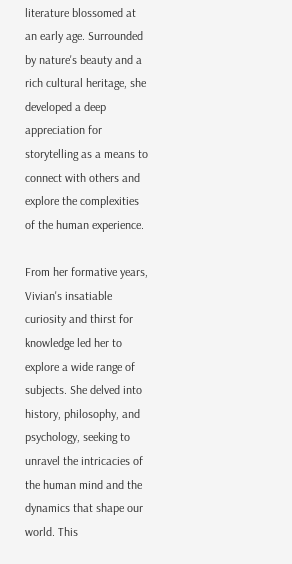literature blossomed at an early age. Surrounded by nature's beauty and a rich cultural heritage, she developed a deep appreciation for storytelling as a means to connect with others and explore the complexities of the human experience.

From her formative years, Vivian's insatiable curiosity and thirst for knowledge led her to explore a wide range of subjects. She delved into history, philosophy, and psychology, seeking to unravel the intricacies of the human mind and the dynamics that shape our world. This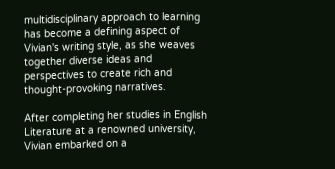multidisciplinary approach to learning has become a defining aspect of Vivian's writing style, as she weaves together diverse ideas and perspectives to create rich and thought-provoking narratives.

After completing her studies in English Literature at a renowned university, Vivian embarked on a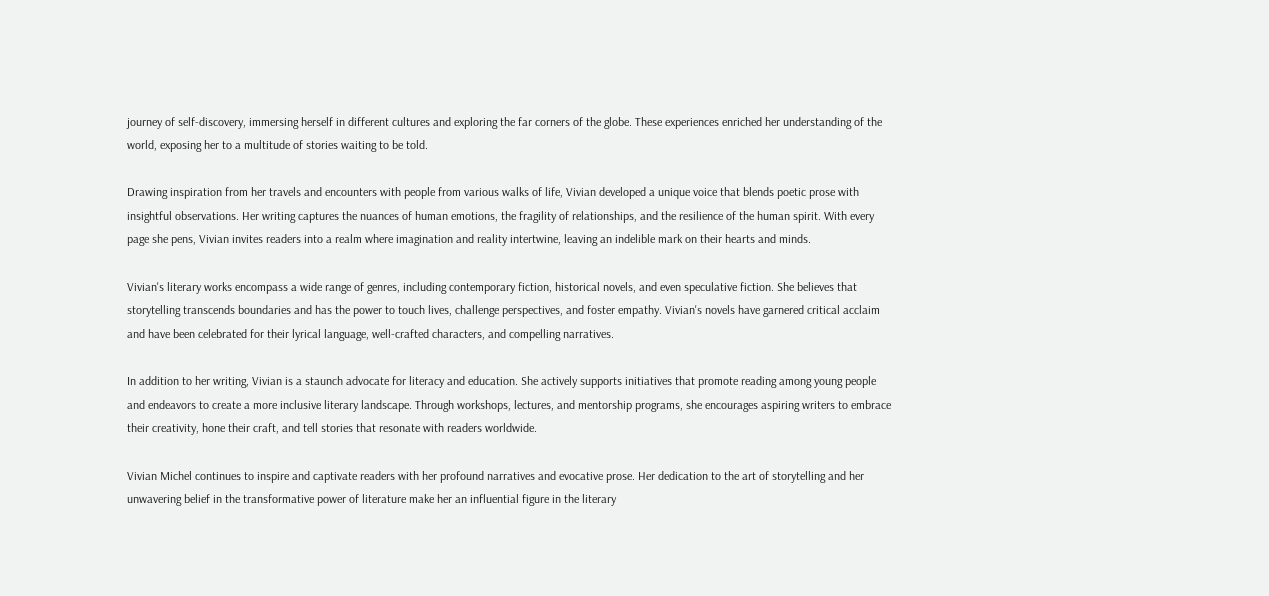journey of self-discovery, immersing herself in different cultures and exploring the far corners of the globe. These experiences enriched her understanding of the world, exposing her to a multitude of stories waiting to be told.

Drawing inspiration from her travels and encounters with people from various walks of life, Vivian developed a unique voice that blends poetic prose with insightful observations. Her writing captures the nuances of human emotions, the fragility of relationships, and the resilience of the human spirit. With every page she pens, Vivian invites readers into a realm where imagination and reality intertwine, leaving an indelible mark on their hearts and minds.

Vivian's literary works encompass a wide range of genres, including contemporary fiction, historical novels, and even speculative fiction. She believes that storytelling transcends boundaries and has the power to touch lives, challenge perspectives, and foster empathy. Vivian's novels have garnered critical acclaim and have been celebrated for their lyrical language, well-crafted characters, and compelling narratives.

In addition to her writing, Vivian is a staunch advocate for literacy and education. She actively supports initiatives that promote reading among young people and endeavors to create a more inclusive literary landscape. Through workshops, lectures, and mentorship programs, she encourages aspiring writers to embrace their creativity, hone their craft, and tell stories that resonate with readers worldwide.

Vivian Michel continues to inspire and captivate readers with her profound narratives and evocative prose. Her dedication to the art of storytelling and her unwavering belief in the transformative power of literature make her an influential figure in the literary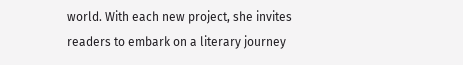world. With each new project, she invites readers to embark on a literary journey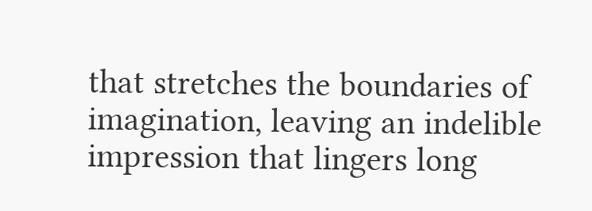that stretches the boundaries of imagination, leaving an indelible impression that lingers long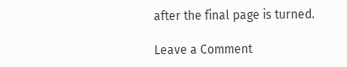after the final page is turned.

Leave a Comment